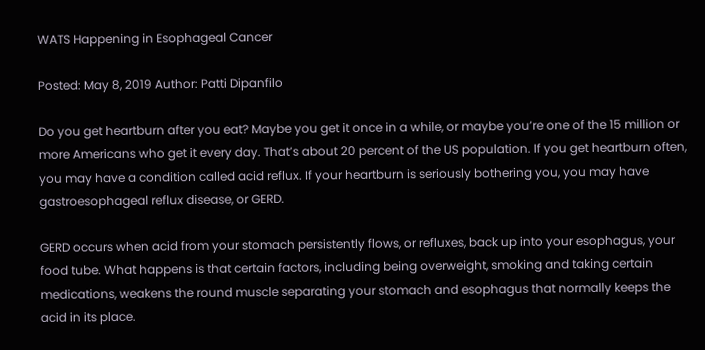WATS Happening in Esophageal Cancer

Posted: May 8, 2019 Author: Patti Dipanfilo

Do you get heartburn after you eat? Maybe you get it once in a while, or maybe you’re one of the 15 million or more Americans who get it every day. That’s about 20 percent of the US population. If you get heartburn often, you may have a condition called acid reflux. If your heartburn is seriously bothering you, you may have gastroesophageal reflux disease, or GERD.

GERD occurs when acid from your stomach persistently flows, or refluxes, back up into your esophagus, your food tube. What happens is that certain factors, including being overweight, smoking and taking certain medications, weakens the round muscle separating your stomach and esophagus that normally keeps the acid in its place.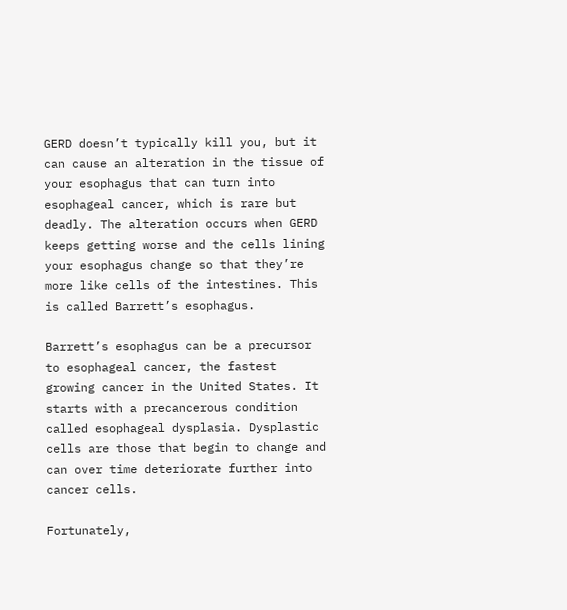GERD doesn’t typically kill you, but it can cause an alteration in the tissue of your esophagus that can turn into esophageal cancer, which is rare but deadly. The alteration occurs when GERD keeps getting worse and the cells lining your esophagus change so that they’re more like cells of the intestines. This is called Barrett’s esophagus.

Barrett’s esophagus can be a precursor to esophageal cancer, the fastest growing cancer in the United States. It starts with a precancerous condition called esophageal dysplasia. Dysplastic cells are those that begin to change and can over time deteriorate further into cancer cells.

Fortunately,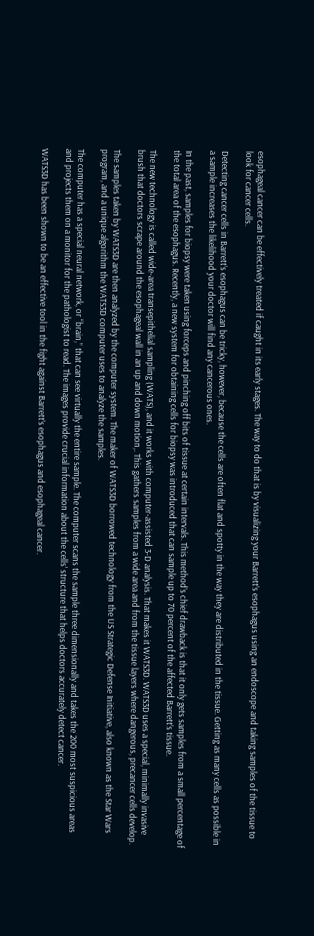esophageal cancer can be effectively treated if caught in its early stages. The way to do that is by visualizing your Barrett’s esophagus using an endoscope and taking samples of the tissue to look for cancer cells.

Detecting cancer cells in Barrett’s esophagus can be tricky, however, because the cells are often flat and spotty in the way they are distributed in the tissue. Getting as many cells as possible in a sample increases the likelihood your doctor will find any cancerous ones.

In the past, samples for biopsy were taken using forceps and pinching off bits of tissue at certain intervals. This method’s chief drawback is that it only gets samples from a small percentage of the total area of the esophagus. Recently, a new system for obtaining cells for biopsy was introduced that can sample up to 70 percent of the affected Barrett’s tissue.

The new technology is called wide-area transepithelial sampling (WATS), and it works with computer-assisted 3-D analysis. That makes it WATS3D. WATS3D uses a special, minimally invasive brush that doctors scrape around the esophageal wall in an up and down motion,. This gathers samples from a wide area and from the tissue layers where dangerous, precancer cells develop.

The samples taken by WATS3D are then analyzed by the computer system. The maker of WATS3D borrowed technology from the US Strategic Defense Initiative, also known as the Star Wars program, and a unique algorithm the WATS3D computer uses to analyze the samples.

The computer has a special neural network, or “brain,” that can see virtually the entire sample. The computer scans the sample three dimensionally and takes the 200 most suspicious areas and projects them on a monitor for the pathologist to read. The images provide crucial information about the cells’ structure that helps doctors accurately detect cancer.

WATS3D has been shown to be an effective tool in the fight against Barrett’s esophagus and esophageal cancer.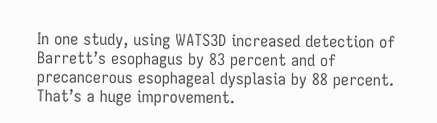In one study, using WATS3D increased detection of Barrett’s esophagus by 83 percent and of precancerous esophageal dysplasia by 88 percent. That’s a huge improvement.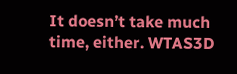It doesn’t take much time, either. WTAS3D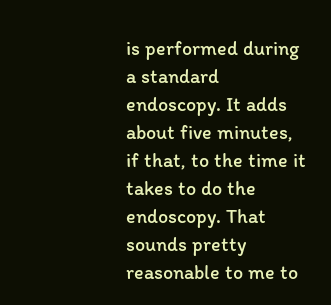is performed during a standard endoscopy. It adds about five minutes, if that, to the time it takes to do the endoscopy. That sounds pretty reasonable to me to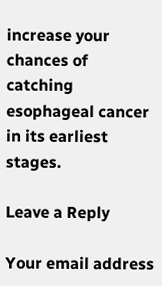increase your chances of catching esophageal cancer in its earliest stages.

Leave a Reply

Your email address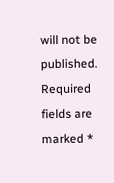will not be published. Required fields are marked *